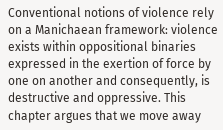Conventional notions of violence rely on a Manichaean framework: violence exists within oppositional binaries expressed in the exertion of force by one on another and consequently, is destructive and oppressive. This chapter argues that we move away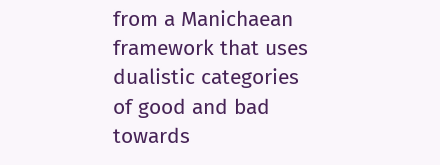from a Manichaean framework that uses dualistic categories of good and bad towards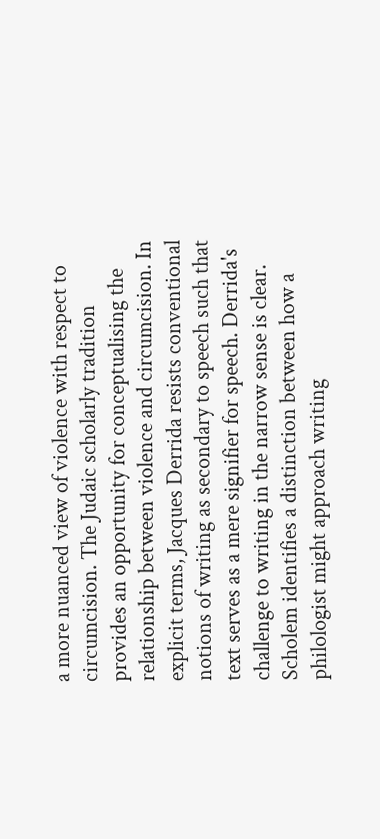a more nuanced view of violence with respect to circumcision. The Judaic scholarly tradition provides an opportunity for conceptualising the relationship between violence and circumcision. In explicit terms, Jacques Derrida resists conventional notions of writing as secondary to speech such that text serves as a mere signifier for speech. Derrida's challenge to writing in the narrow sense is clear. Scholem identifies a distinction between how a philologist might approach writing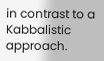in contrast to a Kabbalistic approach.